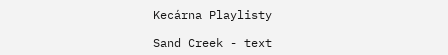Kecárna Playlisty

Sand Creek - text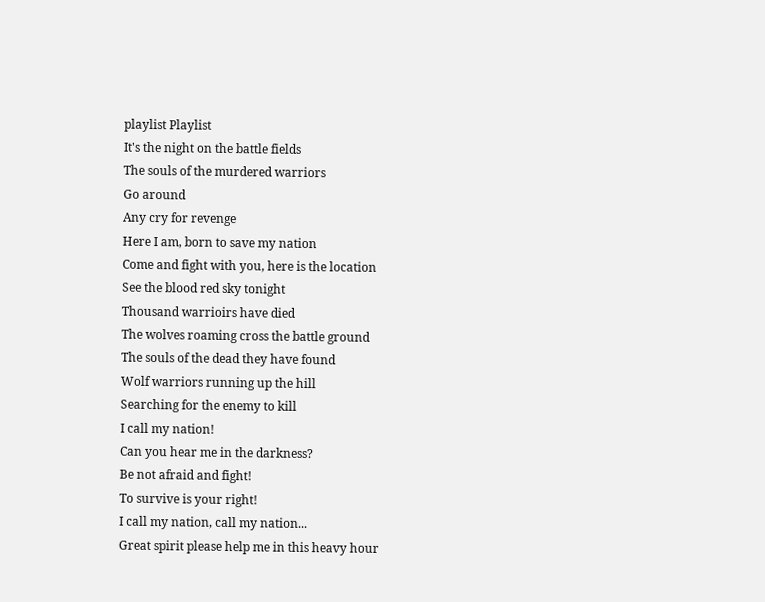playlist Playlist
It's the night on the battle fields
The souls of the murdered warriors
Go around
Any cry for revenge
Here I am, born to save my nation
Come and fight with you, here is the location
See the blood red sky tonight
Thousand warrioirs have died
The wolves roaming cross the battle ground
The souls of the dead they have found
Wolf warriors running up the hill
Searching for the enemy to kill
I call my nation!
Can you hear me in the darkness?
Be not afraid and fight!
To survive is your right!
I call my nation, call my nation...
Great spirit please help me in this heavy hour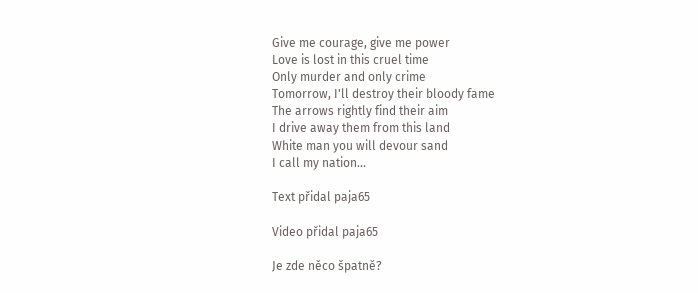Give me courage, give me power
Love is lost in this cruel time
Only murder and only crime
Tomorrow, I'll destroy their bloody fame
The arrows rightly find their aim
I drive away them from this land
White man you will devour sand
I call my nation...

Text přidal paja65

Video přidal paja65

Je zde něco špatně?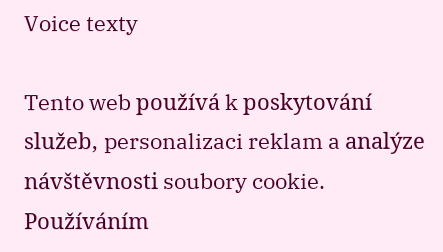Voice texty

Tento web používá k poskytování služeb, personalizaci reklam a analýze návštěvnosti soubory cookie. Používáním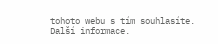tohoto webu s tím souhlasíte. Další informace.